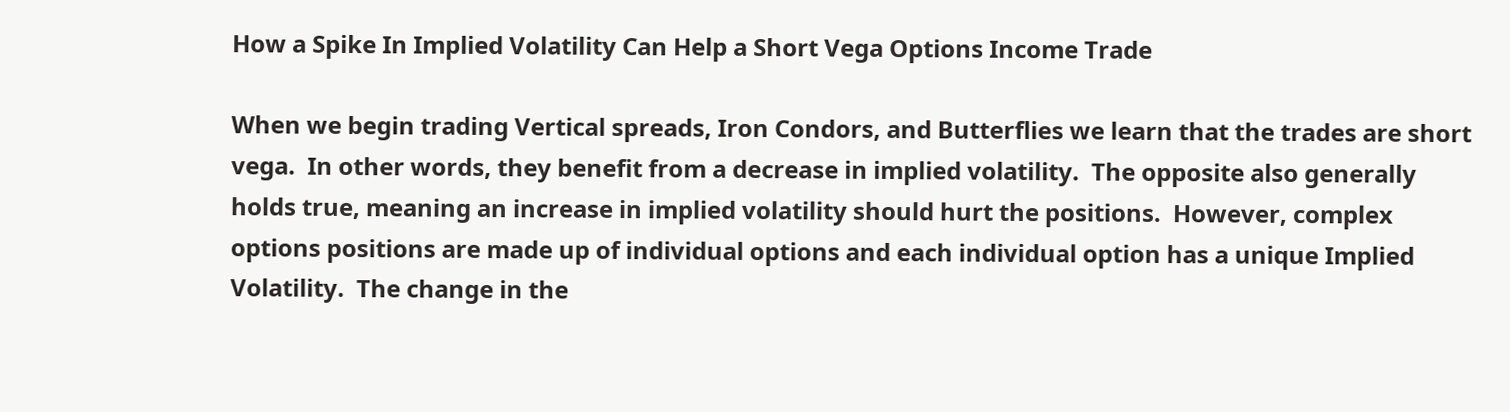How a Spike In Implied Volatility Can Help a Short Vega Options Income Trade

When we begin trading Vertical spreads, Iron Condors, and Butterflies we learn that the trades are short vega.  In other words, they benefit from a decrease in implied volatility.  The opposite also generally holds true, meaning an increase in implied volatility should hurt the positions.  However, complex options positions are made up of individual options and each individual option has a unique Implied Volatility.  The change in the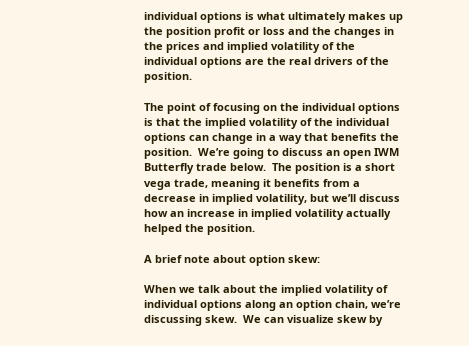individual options is what ultimately makes up the position profit or loss and the changes in the prices and implied volatility of the individual options are the real drivers of the position.

The point of focusing on the individual options is that the implied volatility of the individual options can change in a way that benefits the position.  We’re going to discuss an open IWM Butterfly trade below.  The position is a short vega trade, meaning it benefits from a decrease in implied volatility, but we’ll discuss how an increase in implied volatility actually helped the position.

A brief note about option skew:

When we talk about the implied volatility of individual options along an option chain, we’re discussing skew.  We can visualize skew by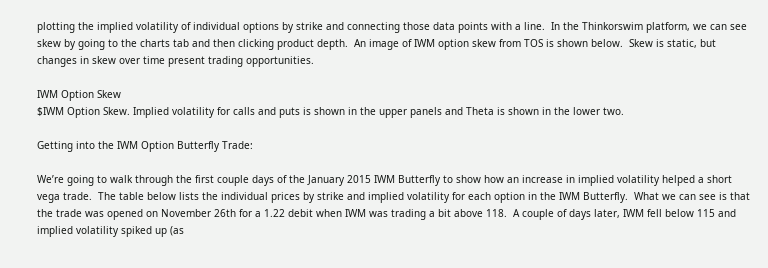plotting the implied volatility of individual options by strike and connecting those data points with a line.  In the Thinkorswim platform, we can see skew by going to the charts tab and then clicking product depth.  An image of IWM option skew from TOS is shown below.  Skew is static, but changes in skew over time present trading opportunities.

IWM Option Skew
$IWM Option Skew. Implied volatility for calls and puts is shown in the upper panels and Theta is shown in the lower two.

Getting into the IWM Option Butterfly Trade:

We’re going to walk through the first couple days of the January 2015 IWM Butterfly to show how an increase in implied volatility helped a short vega trade.  The table below lists the individual prices by strike and implied volatility for each option in the IWM Butterfly.  What we can see is that the trade was opened on November 26th for a 1.22 debit when IWM was trading a bit above 118.  A couple of days later, IWM fell below 115 and implied volatility spiked up (as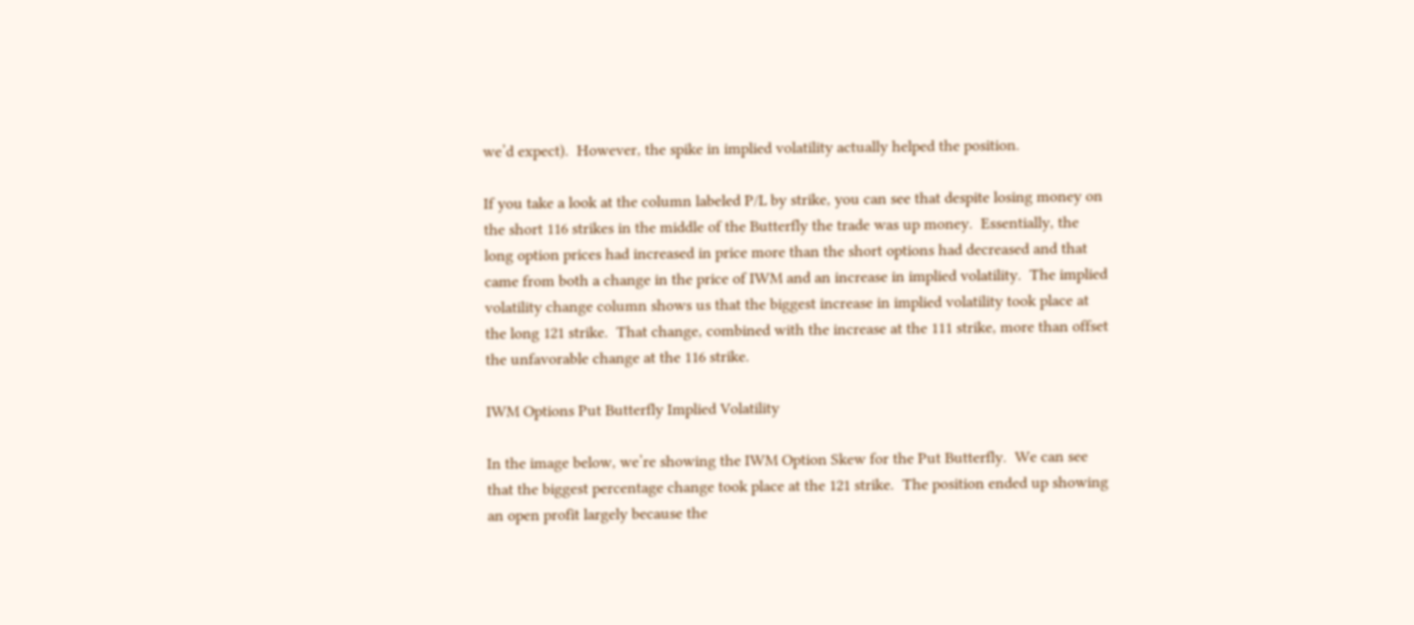we’d expect).  However, the spike in implied volatility actually helped the position.

If you take a look at the column labeled P/L by strike, you can see that despite losing money on the short 116 strikes in the middle of the Butterfly the trade was up money.  Essentially, the long option prices had increased in price more than the short options had decreased and that came from both a change in the price of IWM and an increase in implied volatility.  The implied volatility change column shows us that the biggest increase in implied volatility took place at the long 121 strike.  That change, combined with the increase at the 111 strike, more than offset the unfavorable change at the 116 strike.

IWM Options Put Butterfly Implied Volatility

In the image below, we’re showing the IWM Option Skew for the Put Butterfly.  We can see that the biggest percentage change took place at the 121 strike.  The position ended up showing an open profit largely because the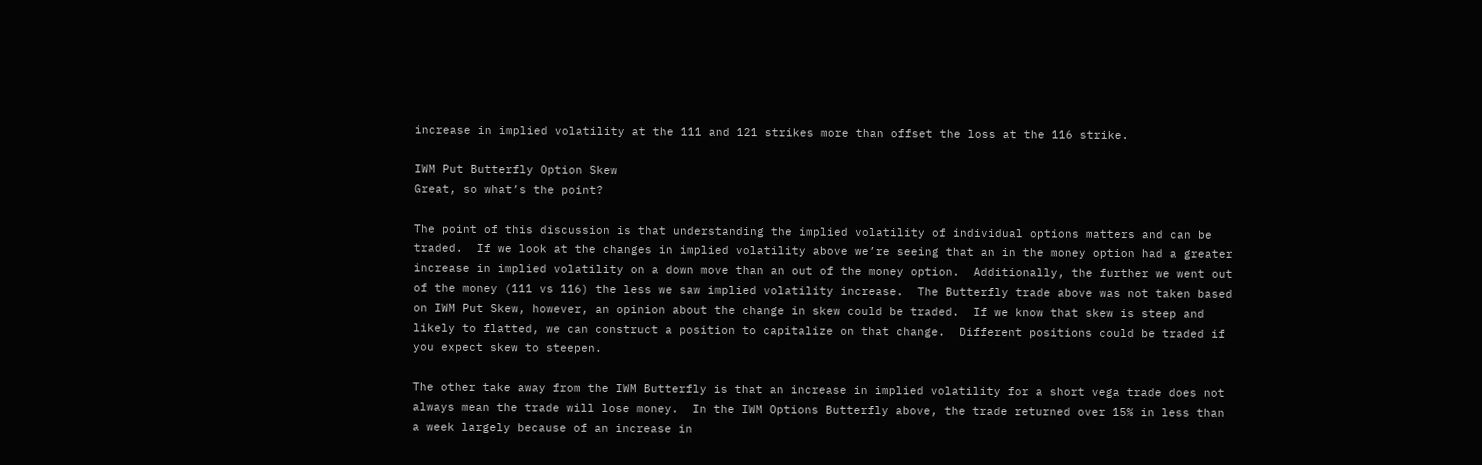increase in implied volatility at the 111 and 121 strikes more than offset the loss at the 116 strike.

IWM Put Butterfly Option Skew
Great, so what’s the point?

The point of this discussion is that understanding the implied volatility of individual options matters and can be traded.  If we look at the changes in implied volatility above we’re seeing that an in the money option had a greater increase in implied volatility on a down move than an out of the money option.  Additionally, the further we went out of the money (111 vs 116) the less we saw implied volatility increase.  The Butterfly trade above was not taken based on IWM Put Skew, however, an opinion about the change in skew could be traded.  If we know that skew is steep and likely to flatted, we can construct a position to capitalize on that change.  Different positions could be traded if you expect skew to steepen.

The other take away from the IWM Butterfly is that an increase in implied volatility for a short vega trade does not always mean the trade will lose money.  In the IWM Options Butterfly above, the trade returned over 15% in less than a week largely because of an increase in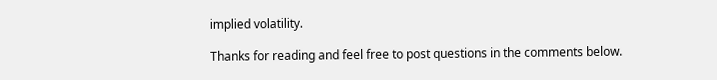implied volatility.

Thanks for reading and feel free to post questions in the comments below.